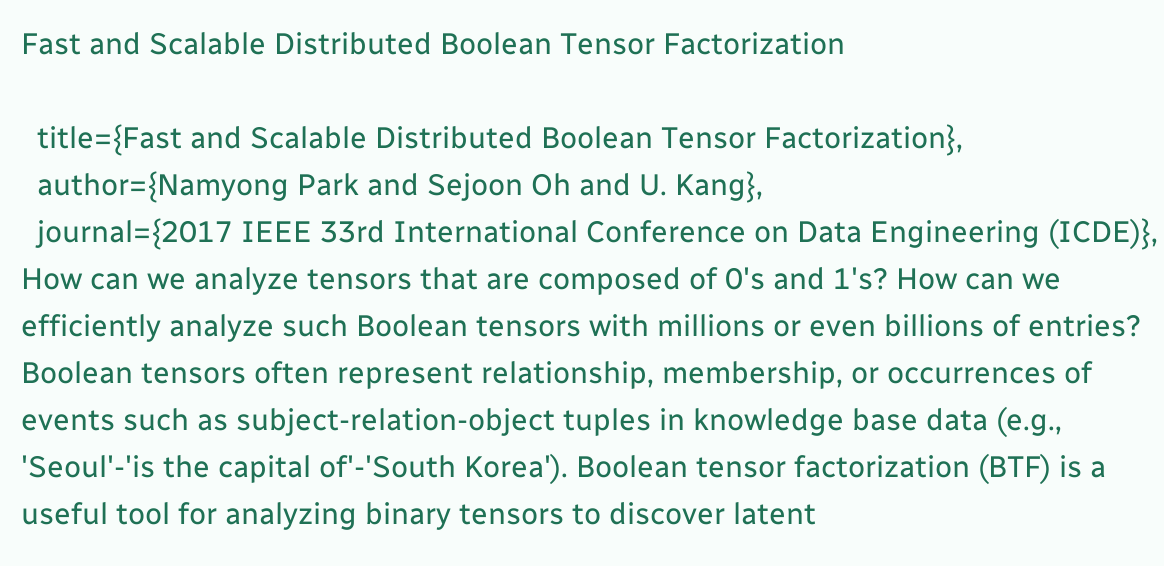Fast and Scalable Distributed Boolean Tensor Factorization

  title={Fast and Scalable Distributed Boolean Tensor Factorization},
  author={Namyong Park and Sejoon Oh and U. Kang},
  journal={2017 IEEE 33rd International Conference on Data Engineering (ICDE)},
How can we analyze tensors that are composed of 0's and 1's? How can we efficiently analyze such Boolean tensors with millions or even billions of entries? Boolean tensors often represent relationship, membership, or occurrences of events such as subject-relation-object tuples in knowledge base data (e.g., 'Seoul'-'is the capital of'-'South Korea'). Boolean tensor factorization (BTF) is a useful tool for analyzing binary tensors to discover latent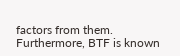factors from them. Furthermore, BTF is known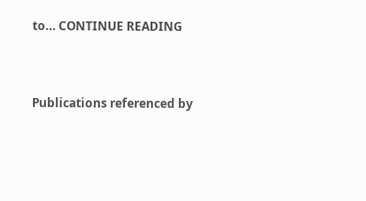to… CONTINUE READING


Publications referenced by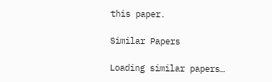this paper.

Similar Papers

Loading similar papers…